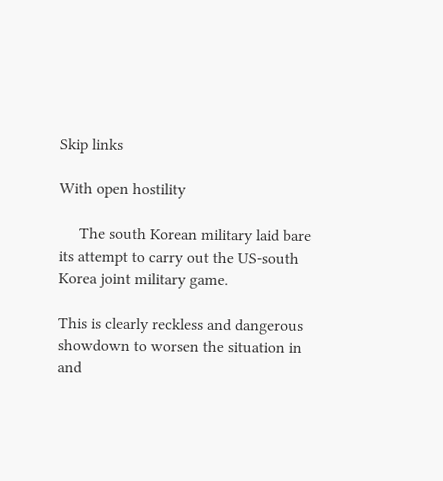Skip links

With open hostility

     The south Korean military laid bare its attempt to carry out the US-south Korea joint military game.

This is clearly reckless and dangerous showdown to worsen the situation in and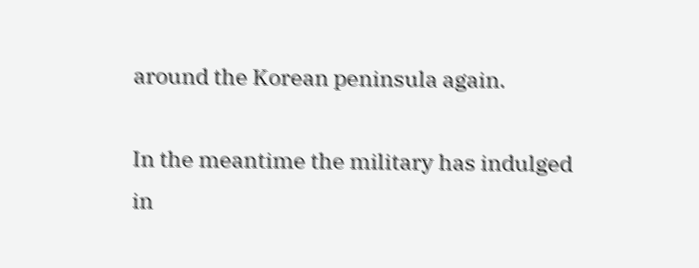around the Korean peninsula again.

In the meantime the military has indulged in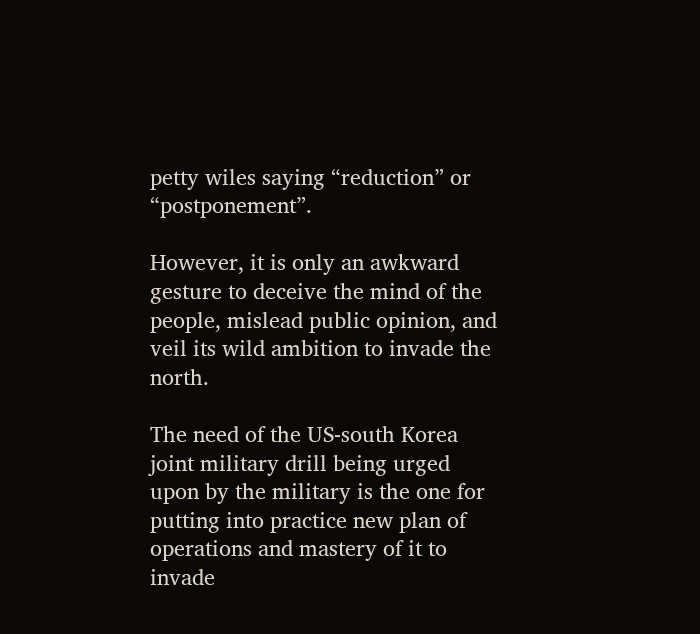petty wiles saying “reduction” or “postponement”.

However, it is only an awkward gesture to deceive the mind of the people, mislead public opinion, and veil its wild ambition to invade the north.

The need of the US-south Korea joint military drill being urged upon by the military is the one for putting into practice new plan of operations and mastery of it to invade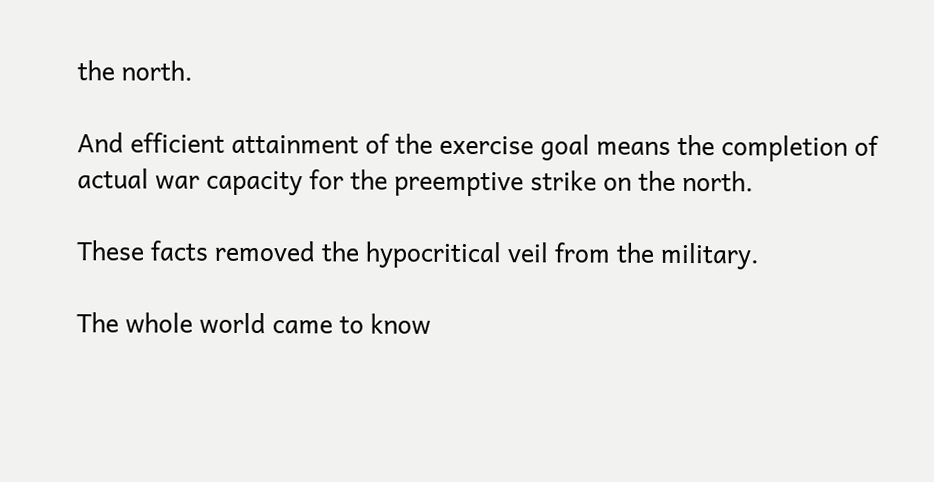the north.

And efficient attainment of the exercise goal means the completion of actual war capacity for the preemptive strike on the north.

These facts removed the hypocritical veil from the military.

The whole world came to know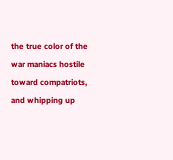the true color of the war maniacs hostile toward compatriots, and whipping up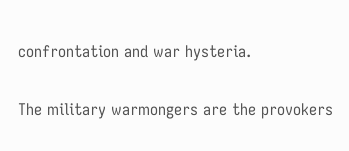confrontation and war hysteria.

The military warmongers are the provokers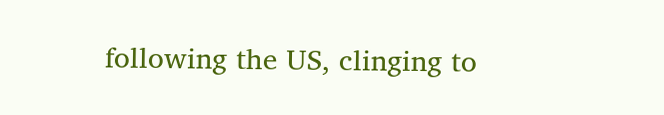following the US, clinging to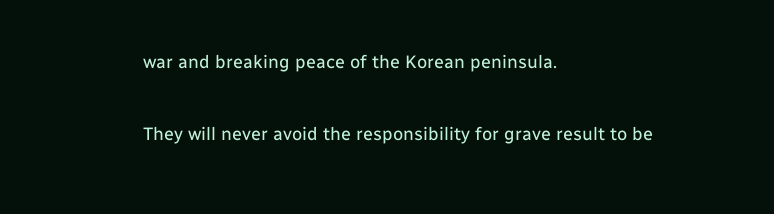war and breaking peace of the Korean peninsula.

They will never avoid the responsibility for grave result to be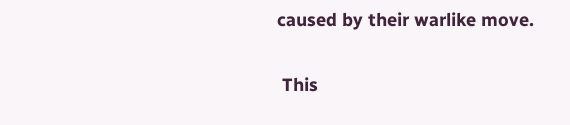caused by their warlike move.

 This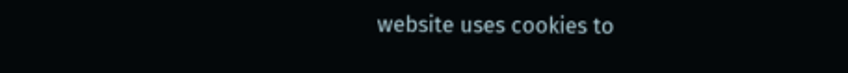website uses cookies to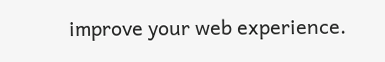improve your web experience.